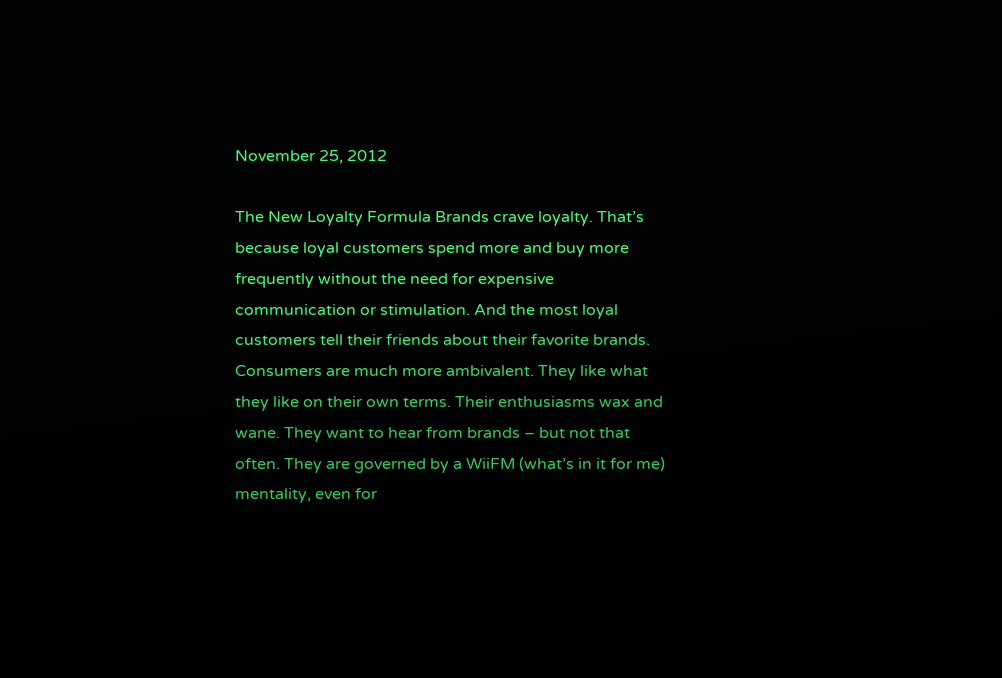November 25, 2012

The New Loyalty Formula Brands crave loyalty. That’s because loyal customers spend more and buy more frequently without the need for expensive communication or stimulation. And the most loyal customers tell their friends about their favorite brands. Consumers are much more ambivalent. They like what they like on their own terms. Their enthusiasms wax and wane. They want to hear from brands – but not that often. They are governed by a WiiFM (what’s in it for me) mentality, even for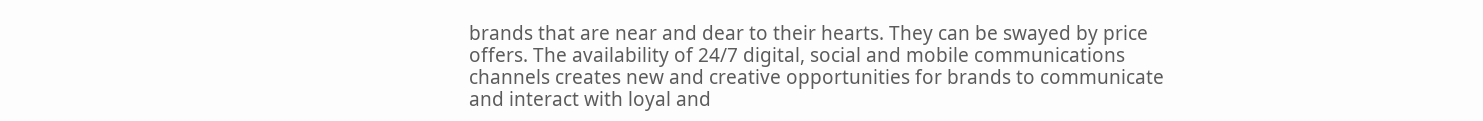brands that are near and dear to their hearts. They can be swayed by price offers. The availability of 24/7 digital, social and mobile communications channels creates new and creative opportunities for brands to communicate and interact with loyal and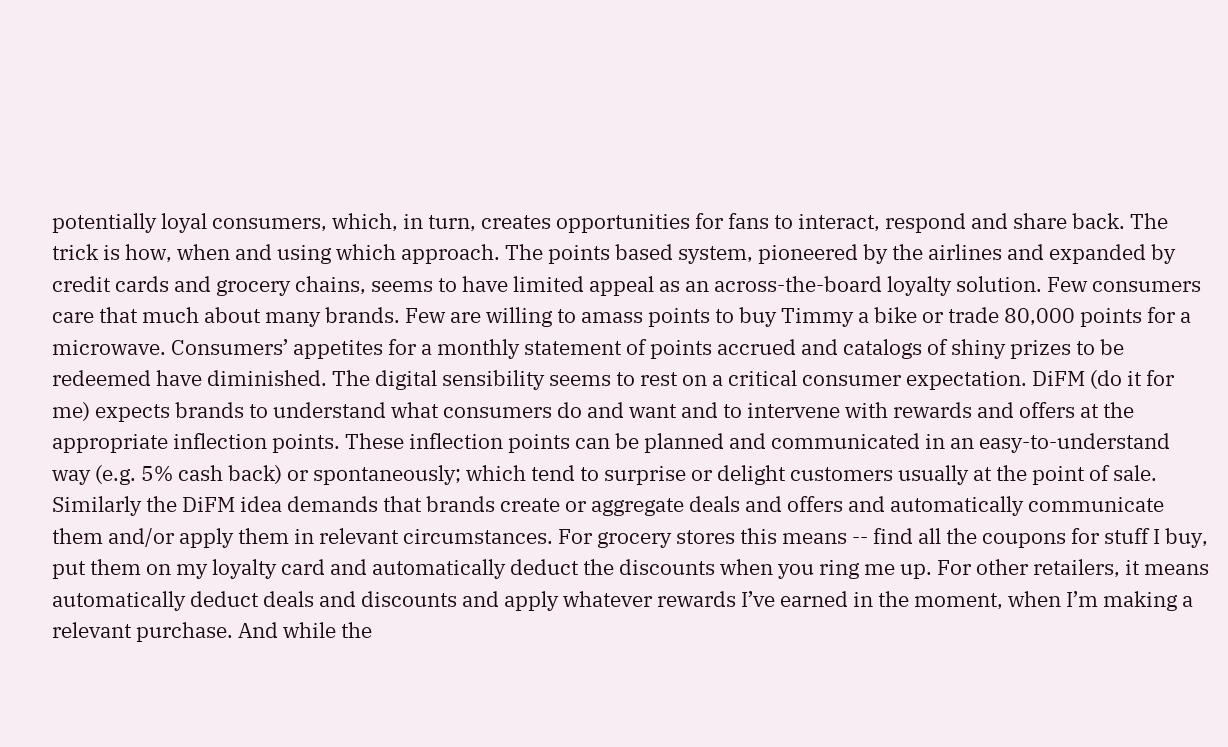potentially loyal consumers, which, in turn, creates opportunities for fans to interact, respond and share back. The trick is how, when and using which approach. The points based system, pioneered by the airlines and expanded by credit cards and grocery chains, seems to have limited appeal as an across-the-board loyalty solution. Few consumers care that much about many brands. Few are willing to amass points to buy Timmy a bike or trade 80,000 points for a microwave. Consumers’ appetites for a monthly statement of points accrued and catalogs of shiny prizes to be redeemed have diminished. The digital sensibility seems to rest on a critical consumer expectation. DiFM (do it for me) expects brands to understand what consumers do and want and to intervene with rewards and offers at the appropriate inflection points. These inflection points can be planned and communicated in an easy-to-understand way (e.g. 5% cash back) or spontaneously; which tend to surprise or delight customers usually at the point of sale. Similarly the DiFM idea demands that brands create or aggregate deals and offers and automatically communicate them and/or apply them in relevant circumstances. For grocery stores this means -- find all the coupons for stuff I buy, put them on my loyalty card and automatically deduct the discounts when you ring me up. For other retailers, it means automatically deduct deals and discounts and apply whatever rewards I’ve earned in the moment, when I’m making a relevant purchase. And while the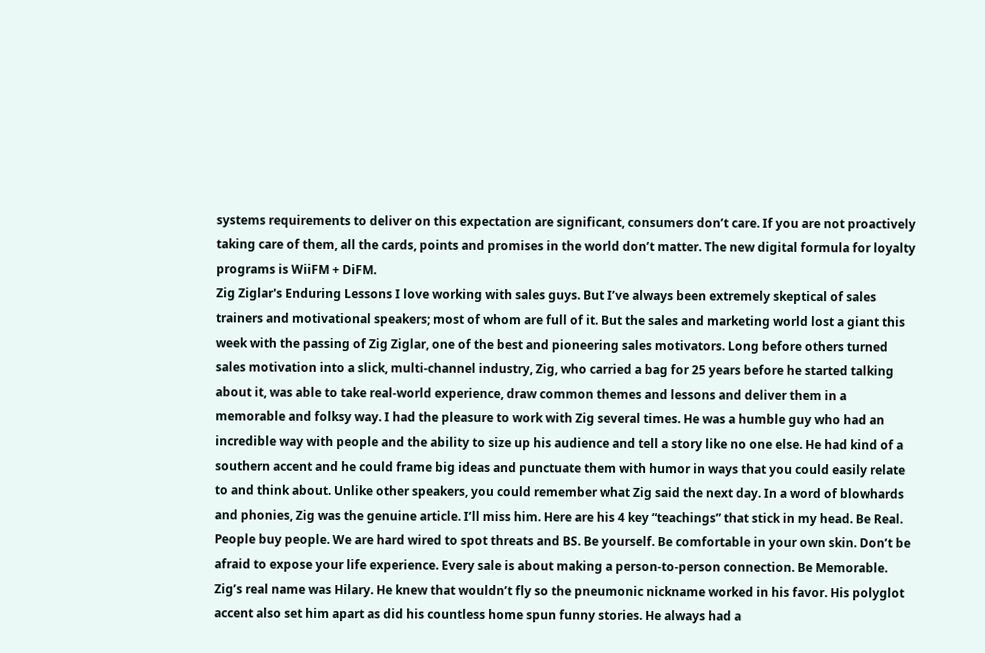systems requirements to deliver on this expectation are significant, consumers don’t care. If you are not proactively taking care of them, all the cards, points and promises in the world don’t matter. The new digital formula for loyalty programs is WiiFM + DiFM.
Zig Ziglar's Enduring Lessons I love working with sales guys. But I’ve always been extremely skeptical of sales trainers and motivational speakers; most of whom are full of it. But the sales and marketing world lost a giant this week with the passing of Zig Ziglar, one of the best and pioneering sales motivators. Long before others turned sales motivation into a slick, multi-channel industry, Zig, who carried a bag for 25 years before he started talking about it, was able to take real-world experience, draw common themes and lessons and deliver them in a memorable and folksy way. I had the pleasure to work with Zig several times. He was a humble guy who had an incredible way with people and the ability to size up his audience and tell a story like no one else. He had kind of a southern accent and he could frame big ideas and punctuate them with humor in ways that you could easily relate to and think about. Unlike other speakers, you could remember what Zig said the next day. In a word of blowhards and phonies, Zig was the genuine article. I’ll miss him. Here are his 4 key “teachings” that stick in my head. Be Real. People buy people. We are hard wired to spot threats and BS. Be yourself. Be comfortable in your own skin. Don’t be afraid to expose your life experience. Every sale is about making a person-to-person connection. Be Memorable. Zig’s real name was Hilary. He knew that wouldn’t fly so the pneumonic nickname worked in his favor. His polyglot accent also set him apart as did his countless home spun funny stories. He always had a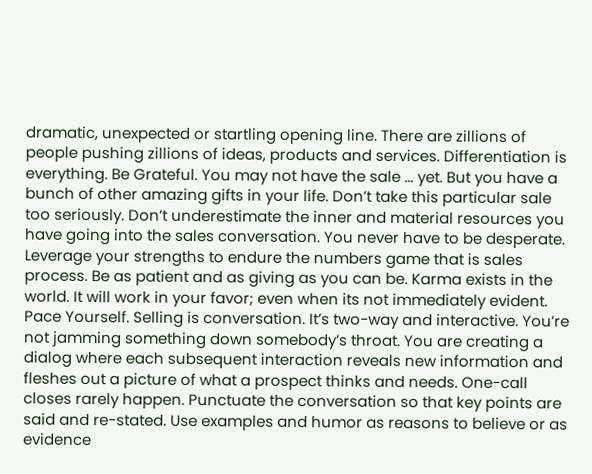dramatic, unexpected or startling opening line. There are zillions of people pushing zillions of ideas, products and services. Differentiation is everything. Be Grateful. You may not have the sale … yet. But you have a bunch of other amazing gifts in your life. Don’t take this particular sale too seriously. Don’t underestimate the inner and material resources you have going into the sales conversation. You never have to be desperate. Leverage your strengths to endure the numbers game that is sales process. Be as patient and as giving as you can be. Karma exists in the world. It will work in your favor; even when its not immediately evident. Pace Yourself. Selling is conversation. It’s two-way and interactive. You’re not jamming something down somebody’s throat. You are creating a dialog where each subsequent interaction reveals new information and fleshes out a picture of what a prospect thinks and needs. One-call closes rarely happen. Punctuate the conversation so that key points are said and re-stated. Use examples and humor as reasons to believe or as evidence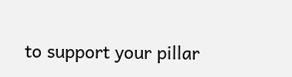to support your pillar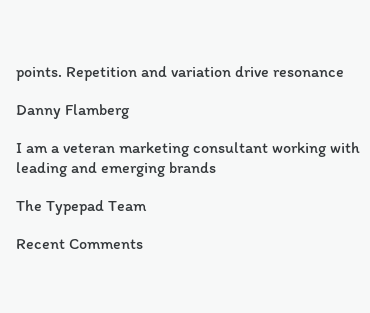points. Repetition and variation drive resonance

Danny Flamberg

I am a veteran marketing consultant working with leading and emerging brands

The Typepad Team

Recent Comments